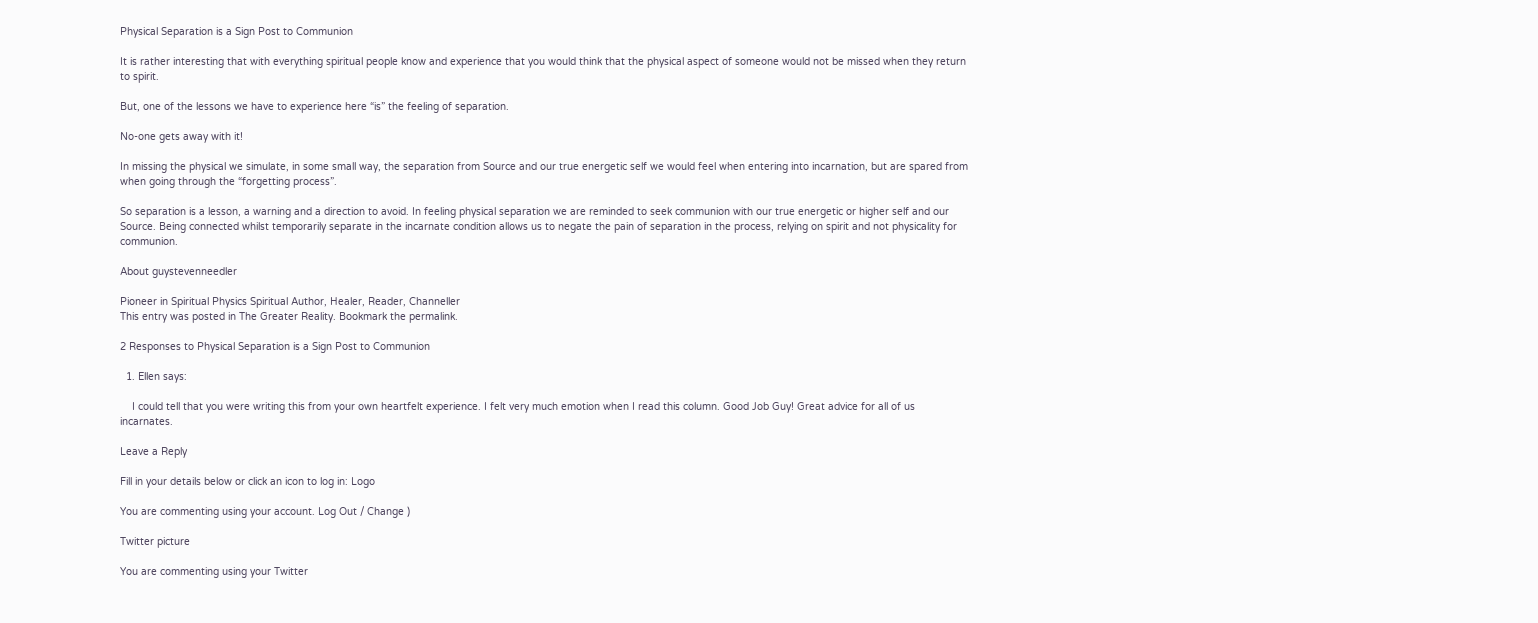Physical Separation is a Sign Post to Communion

It is rather interesting that with everything spiritual people know and experience that you would think that the physical aspect of someone would not be missed when they return to spirit.

But, one of the lessons we have to experience here “is” the feeling of separation.

No-one gets away with it!

In missing the physical we simulate, in some small way, the separation from Source and our true energetic self we would feel when entering into incarnation, but are spared from when going through the “forgetting process”.

So separation is a lesson, a warning and a direction to avoid. In feeling physical separation we are reminded to seek communion with our true energetic or higher self and our Source. Being connected whilst temporarily separate in the incarnate condition allows us to negate the pain of separation in the process, relying on spirit and not physicality for communion.

About guystevenneedler

Pioneer in Spiritual Physics Spiritual Author, Healer, Reader, Channeller
This entry was posted in The Greater Reality. Bookmark the permalink.

2 Responses to Physical Separation is a Sign Post to Communion

  1. Ellen says:

    I could tell that you were writing this from your own heartfelt experience. I felt very much emotion when I read this column. Good Job Guy! Great advice for all of us incarnates.

Leave a Reply

Fill in your details below or click an icon to log in: Logo

You are commenting using your account. Log Out / Change )

Twitter picture

You are commenting using your Twitter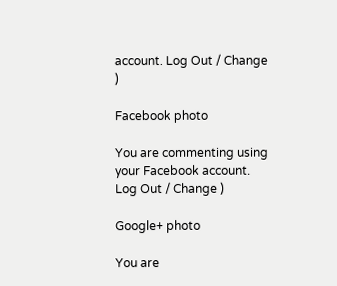account. Log Out / Change )

Facebook photo

You are commenting using your Facebook account. Log Out / Change )

Google+ photo

You are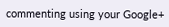commenting using your Google+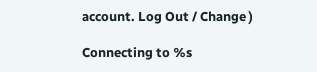account. Log Out / Change )

Connecting to %s